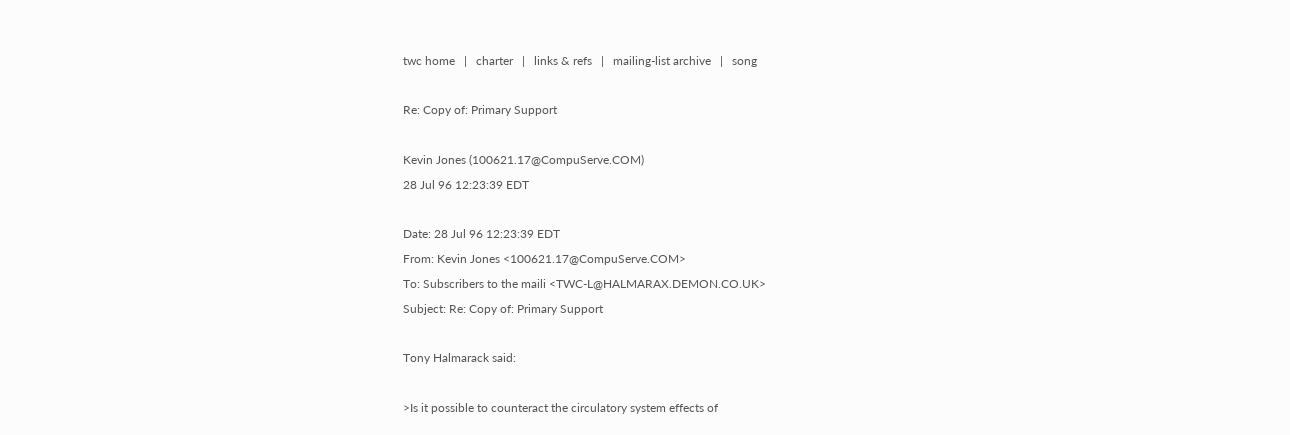twc home   |   charter   |   links & refs   |   mailing-list archive   |   song

Re: Copy of: Primary Support

Kevin Jones (100621.17@CompuServe.COM)
28 Jul 96 12:23:39 EDT

Date: 28 Jul 96 12:23:39 EDT
From: Kevin Jones <100621.17@CompuServe.COM>
To: Subscribers to the maili <TWC-L@HALMARAX.DEMON.CO.UK>
Subject: Re: Copy of: Primary Support

Tony Halmarack said:

>Is it possible to counteract the circulatory system effects of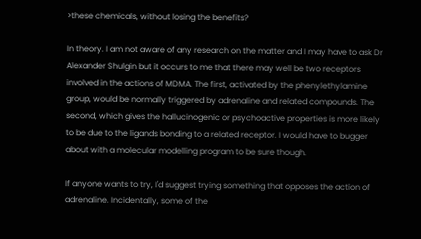>these chemicals, without losing the benefits?

In theory. I am not aware of any research on the matter and I may have to ask Dr
Alexander Shulgin but it occurs to me that there may well be two receptors
involved in the actions of MDMA. The first, activated by the phenylethylamine
group, would be normally triggered by adrenaline and related compounds. The
second, which gives the hallucinogenic or psychoactive properties is more likely
to be due to the ligands bonding to a related receptor. I would have to bugger
about with a molecular modelling program to be sure though.

If anyone wants to try, I'd suggest trying something that opposes the action of
adrenaline. Incidentally, some of the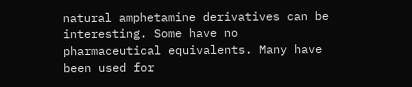natural amphetamine derivatives can be
interesting. Some have no pharmaceutical equivalents. Many have been used for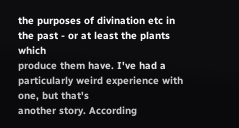the purposes of divination etc in the past - or at least the plants which
produce them have. I've had a particularly weird experience with one, but that's
another story. According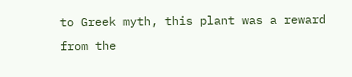to Greek myth, this plant was a reward from the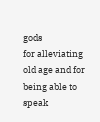gods
for alleviating old age and for being able to speak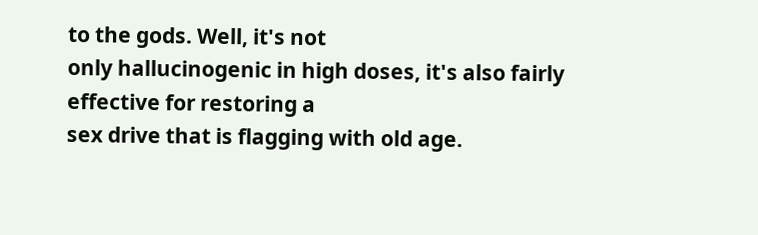to the gods. Well, it's not
only hallucinogenic in high doses, it's also fairly effective for restoring a
sex drive that is flagging with old age.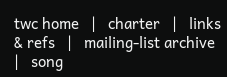twc home   |   charter   |   links & refs   |   mailing-list archive   |   song